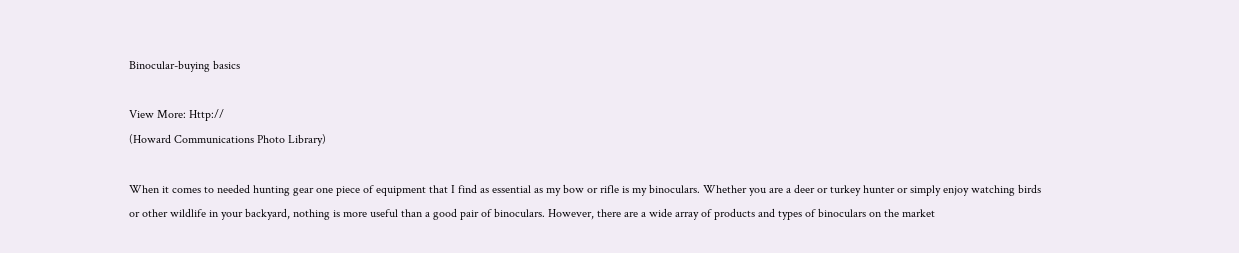Binocular-buying basics

View More: Http://
(Howard Communications Photo Library)

When it comes to needed hunting gear one piece of equipment that I find as essential as my bow or rifle is my binoculars. Whether you are a deer or turkey hunter or simply enjoy watching birds or other wildlife in your backyard, nothing is more useful than a good pair of binoculars. However, there are a wide array of products and types of binoculars on the market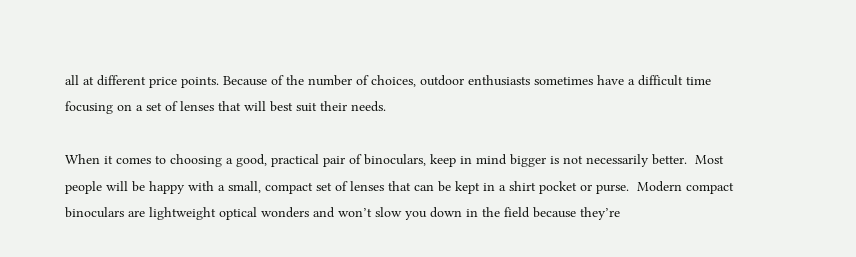all at different price points. Because of the number of choices, outdoor enthusiasts sometimes have a difficult time focusing on a set of lenses that will best suit their needs.

When it comes to choosing a good, practical pair of binoculars, keep in mind bigger is not necessarily better.  Most people will be happy with a small, compact set of lenses that can be kept in a shirt pocket or purse.  Modern compact binoculars are lightweight optical wonders and won’t slow you down in the field because they’re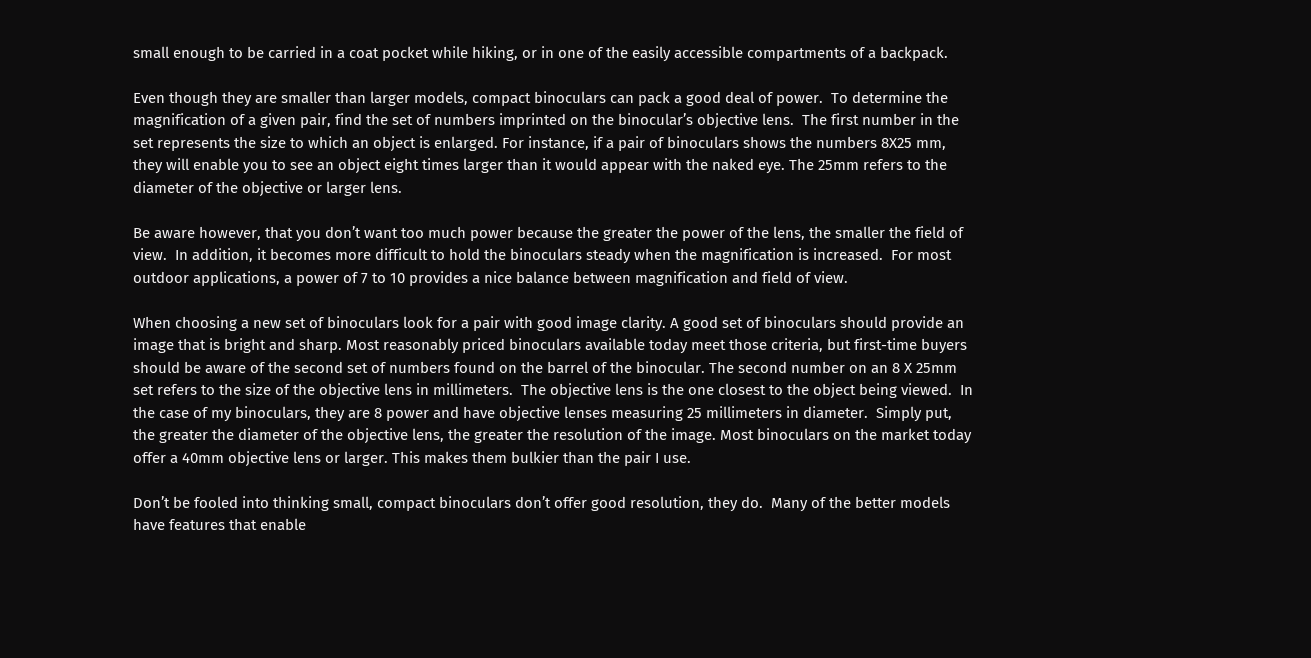small enough to be carried in a coat pocket while hiking, or in one of the easily accessible compartments of a backpack.

Even though they are smaller than larger models, compact binoculars can pack a good deal of power.  To determine the magnification of a given pair, find the set of numbers imprinted on the binocular’s objective lens.  The first number in the set represents the size to which an object is enlarged. For instance, if a pair of binoculars shows the numbers 8X25 mm, they will enable you to see an object eight times larger than it would appear with the naked eye. The 25mm refers to the diameter of the objective or larger lens.

Be aware however, that you don’t want too much power because the greater the power of the lens, the smaller the field of view.  In addition, it becomes more difficult to hold the binoculars steady when the magnification is increased.  For most outdoor applications, a power of 7 to 10 provides a nice balance between magnification and field of view.

When choosing a new set of binoculars look for a pair with good image clarity. A good set of binoculars should provide an image that is bright and sharp. Most reasonably priced binoculars available today meet those criteria, but first-time buyers should be aware of the second set of numbers found on the barrel of the binocular. The second number on an 8 X 25mm set refers to the size of the objective lens in millimeters.  The objective lens is the one closest to the object being viewed.  In the case of my binoculars, they are 8 power and have objective lenses measuring 25 millimeters in diameter.  Simply put, the greater the diameter of the objective lens, the greater the resolution of the image. Most binoculars on the market today offer a 40mm objective lens or larger. This makes them bulkier than the pair I use.

Don’t be fooled into thinking small, compact binoculars don’t offer good resolution, they do.  Many of the better models have features that enable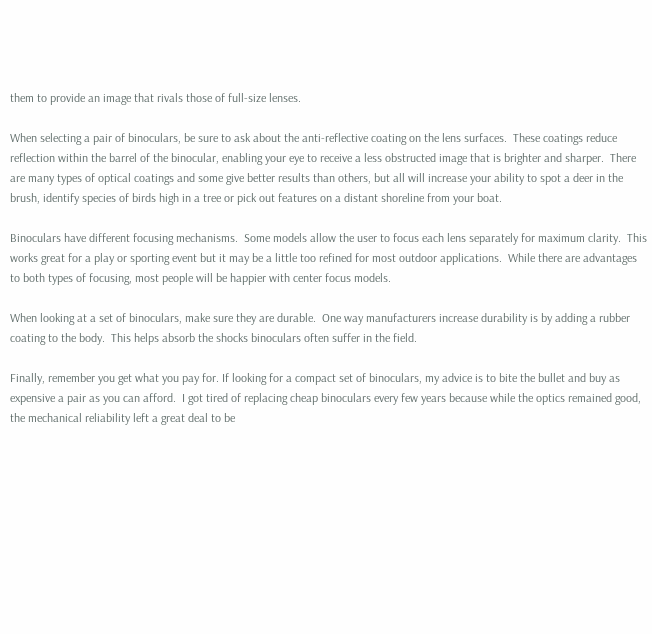them to provide an image that rivals those of full-size lenses.

When selecting a pair of binoculars, be sure to ask about the anti-reflective coating on the lens surfaces.  These coatings reduce reflection within the barrel of the binocular, enabling your eye to receive a less obstructed image that is brighter and sharper.  There are many types of optical coatings and some give better results than others, but all will increase your ability to spot a deer in the brush, identify species of birds high in a tree or pick out features on a distant shoreline from your boat.

Binoculars have different focusing mechanisms.  Some models allow the user to focus each lens separately for maximum clarity.  This works great for a play or sporting event but it may be a little too refined for most outdoor applications.  While there are advantages to both types of focusing, most people will be happier with center focus models.

When looking at a set of binoculars, make sure they are durable.  One way manufacturers increase durability is by adding a rubber coating to the body.  This helps absorb the shocks binoculars often suffer in the field.

Finally, remember you get what you pay for. If looking for a compact set of binoculars, my advice is to bite the bullet and buy as expensive a pair as you can afford.  I got tired of replacing cheap binoculars every few years because while the optics remained good, the mechanical reliability left a great deal to be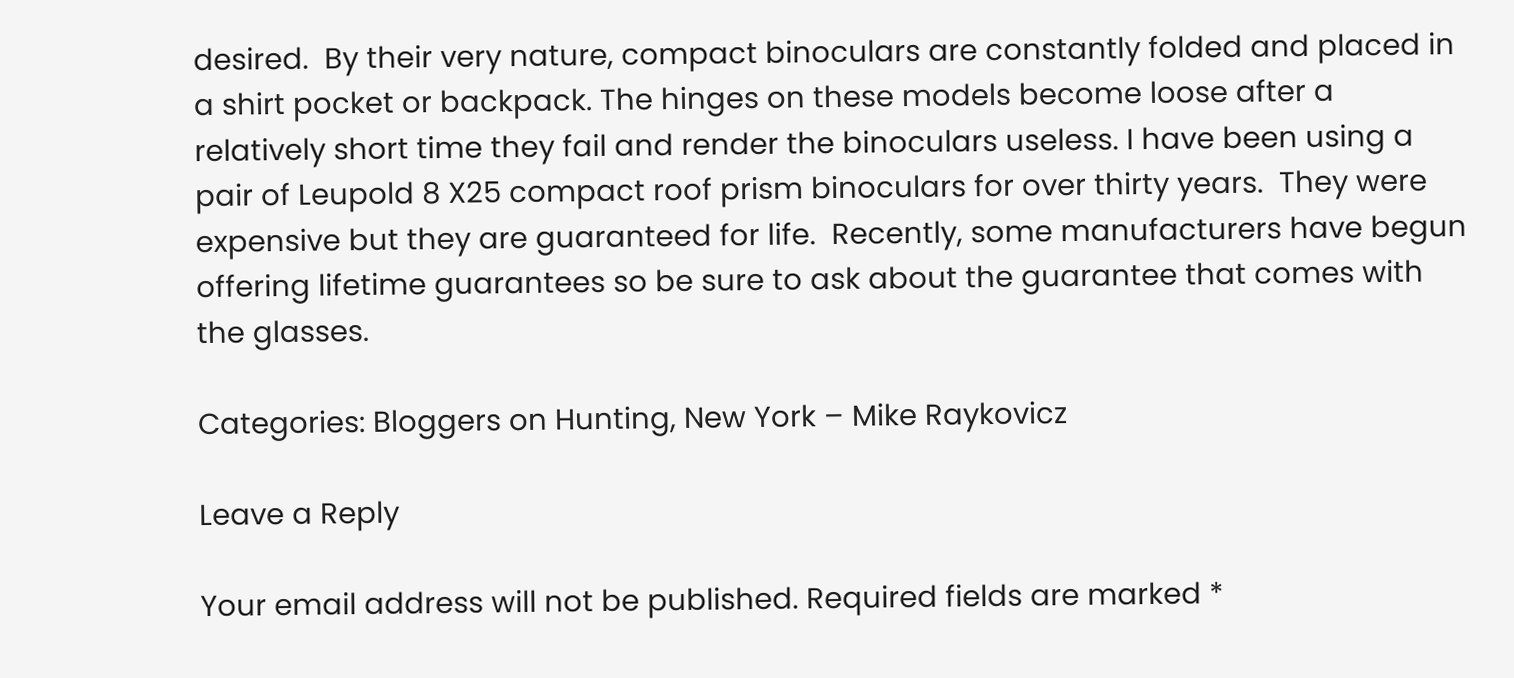desired.  By their very nature, compact binoculars are constantly folded and placed in a shirt pocket or backpack. The hinges on these models become loose after a relatively short time they fail and render the binoculars useless. I have been using a pair of Leupold 8 X25 compact roof prism binoculars for over thirty years.  They were expensive but they are guaranteed for life.  Recently, some manufacturers have begun offering lifetime guarantees so be sure to ask about the guarantee that comes with the glasses.

Categories: Bloggers on Hunting, New York – Mike Raykovicz

Leave a Reply

Your email address will not be published. Required fields are marked *